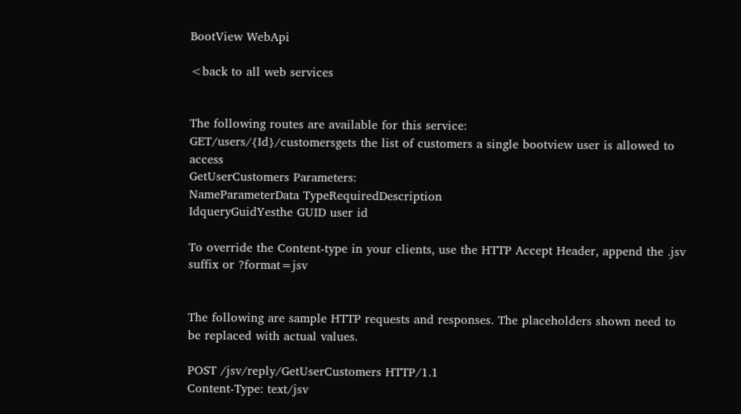BootView WebApi

<back to all web services


The following routes are available for this service:
GET/users/{Id}/customersgets the list of customers a single bootview user is allowed to access
GetUserCustomers Parameters:
NameParameterData TypeRequiredDescription
IdqueryGuidYesthe GUID user id

To override the Content-type in your clients, use the HTTP Accept Header, append the .jsv suffix or ?format=jsv


The following are sample HTTP requests and responses. The placeholders shown need to be replaced with actual values.

POST /jsv/reply/GetUserCustomers HTTP/1.1
Content-Type: text/jsv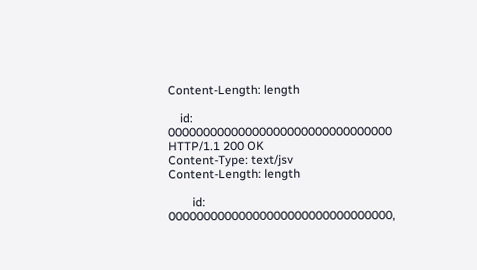Content-Length: length

    id: 00000000000000000000000000000000
HTTP/1.1 200 OK
Content-Type: text/jsv
Content-Length: length

        id: 00000000000000000000000000000000,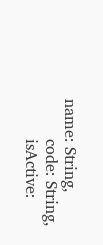name: String,
        code: String,
        isActive: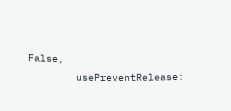False,
        usePreventRelease: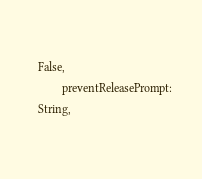False,
        preventReleasePrompt: String,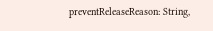preventReleaseReason: String,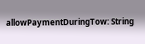allowPaymentDuringTow: String